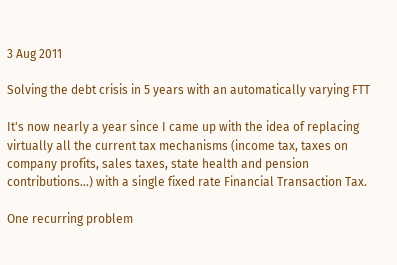3 Aug 2011

Solving the debt crisis in 5 years with an automatically varying FTT

It's now nearly a year since I came up with the idea of replacing virtually all the current tax mechanisms (income tax, taxes on company profits, sales taxes, state health and pension contributions...) with a single fixed rate Financial Transaction Tax.

One recurring problem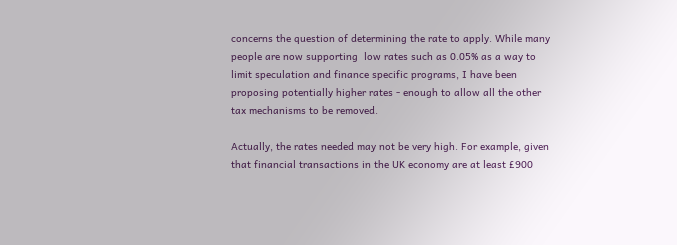concerns the question of determining the rate to apply. While many people are now supporting  low rates such as 0.05% as a way to limit speculation and finance specific programs, I have been proposing potentially higher rates - enough to allow all the other tax mechanisms to be removed.

Actually, the rates needed may not be very high. For example, given that financial transactions in the UK economy are at least £900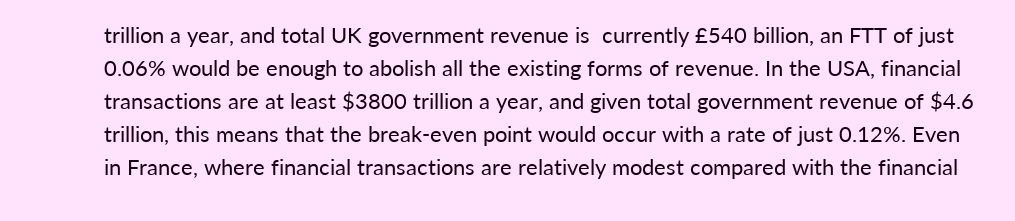trillion a year, and total UK government revenue is  currently £540 billion, an FTT of just 0.06% would be enough to abolish all the existing forms of revenue. In the USA, financial transactions are at least $3800 trillion a year, and given total government revenue of $4.6 trillion, this means that the break-even point would occur with a rate of just 0.12%. Even in France, where financial transactions are relatively modest compared with the financial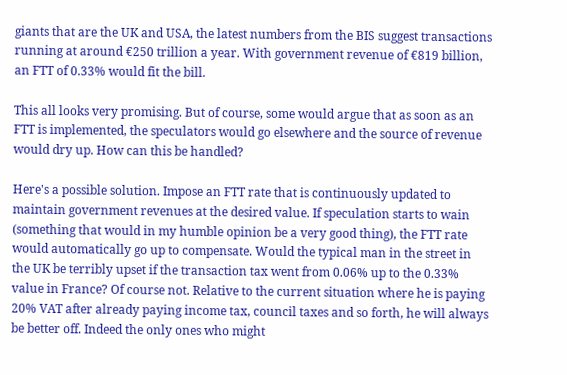giants that are the UK and USA, the latest numbers from the BIS suggest transactions running at around €250 trillion a year. With government revenue of €819 billion, an FTT of 0.33% would fit the bill.

This all looks very promising. But of course, some would argue that as soon as an FTT is implemented, the speculators would go elsewhere and the source of revenue would dry up. How can this be handled?

Here's a possible solution. Impose an FTT rate that is continuously updated to maintain government revenues at the desired value. If speculation starts to wain (something that would in my humble opinion be a very good thing), the FTT rate would automatically go up to compensate. Would the typical man in the street in the UK be terribly upset if the transaction tax went from 0.06% up to the 0.33% value in France? Of course not. Relative to the current situation where he is paying 20% VAT after already paying income tax, council taxes and so forth, he will always be better off. Indeed the only ones who might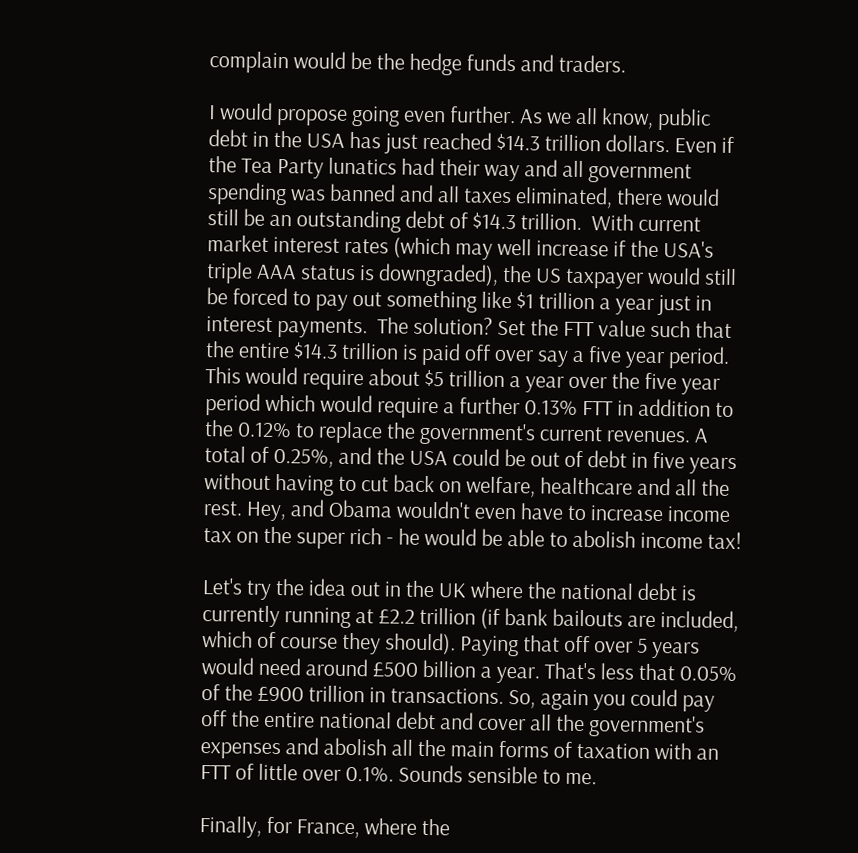complain would be the hedge funds and traders.

I would propose going even further. As we all know, public debt in the USA has just reached $14.3 trillion dollars. Even if the Tea Party lunatics had their way and all government spending was banned and all taxes eliminated, there would still be an outstanding debt of $14.3 trillion.  With current market interest rates (which may well increase if the USA's triple AAA status is downgraded), the US taxpayer would still be forced to pay out something like $1 trillion a year just in interest payments.  The solution? Set the FTT value such that the entire $14.3 trillion is paid off over say a five year period.  This would require about $5 trillion a year over the five year period which would require a further 0.13% FTT in addition to the 0.12% to replace the government's current revenues. A total of 0.25%, and the USA could be out of debt in five years without having to cut back on welfare, healthcare and all the rest. Hey, and Obama wouldn't even have to increase income tax on the super rich - he would be able to abolish income tax!

Let's try the idea out in the UK where the national debt is currently running at £2.2 trillion (if bank bailouts are included, which of course they should). Paying that off over 5 years would need around £500 billion a year. That's less that 0.05% of the £900 trillion in transactions. So, again you could pay off the entire national debt and cover all the government's expenses and abolish all the main forms of taxation with an FTT of little over 0.1%. Sounds sensible to me.

Finally, for France, where the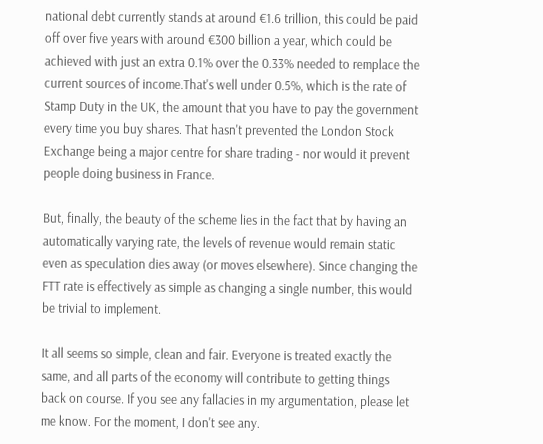national debt currently stands at around €1.6 trillion, this could be paid off over five years with around €300 billion a year, which could be achieved with just an extra 0.1% over the 0.33% needed to remplace the current sources of income.That's well under 0.5%, which is the rate of Stamp Duty in the UK, the amount that you have to pay the government every time you buy shares. That hasn't prevented the London Stock Exchange being a major centre for share trading - nor would it prevent people doing business in France.

But, finally, the beauty of the scheme lies in the fact that by having an automatically varying rate, the levels of revenue would remain static even as speculation dies away (or moves elsewhere). Since changing the FTT rate is effectively as simple as changing a single number, this would be trivial to implement.

It all seems so simple, clean and fair. Everyone is treated exactly the same, and all parts of the economy will contribute to getting things back on course. If you see any fallacies in my argumentation, please let me know. For the moment, I don't see any.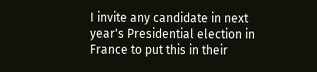I invite any candidate in next year's Presidential election in France to put this in their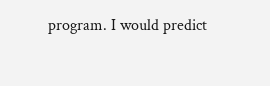program. I would predict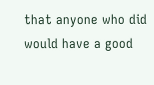that anyone who did would have a good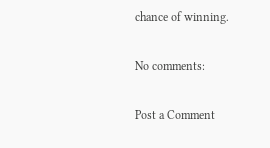chance of winning.

No comments:

Post a Comment